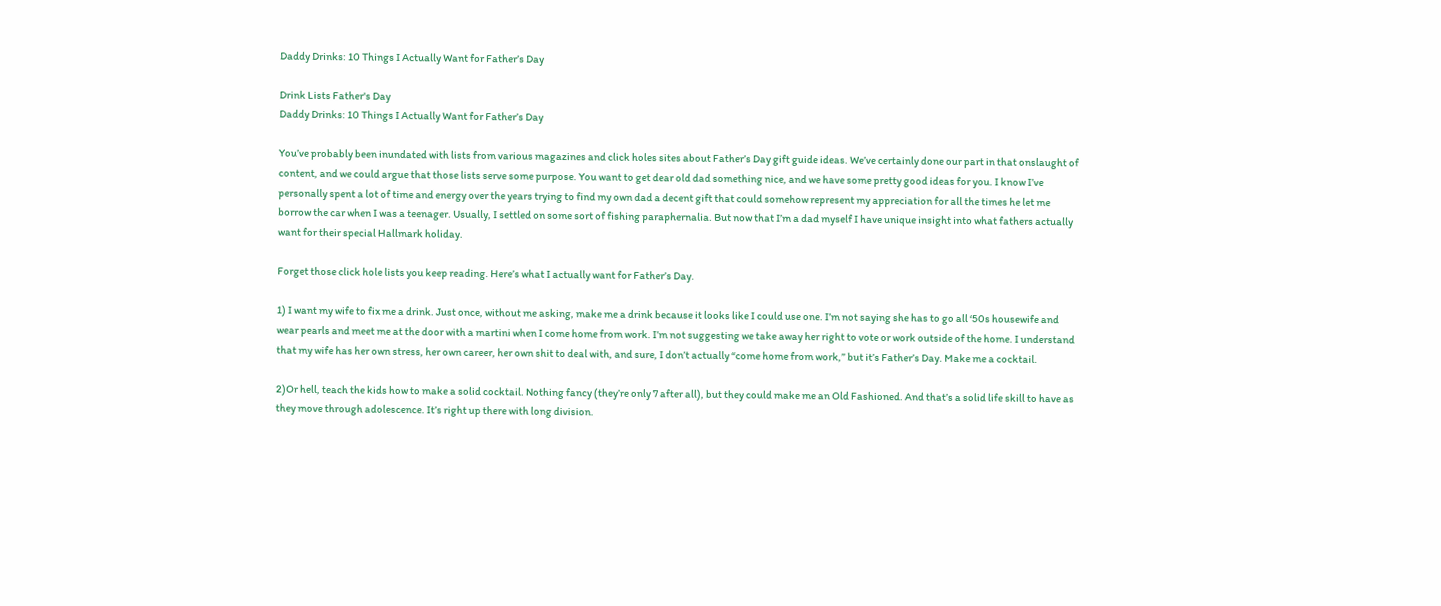Daddy Drinks: 10 Things I Actually Want for Father’s Day

Drink Lists Father's Day
Daddy Drinks: 10 Things I Actually Want for Father’s Day

You’ve probably been inundated with lists from various magazines and click holes sites about Father’s Day gift guide ideas. We’ve certainly done our part in that onslaught of content, and we could argue that those lists serve some purpose. You want to get dear old dad something nice, and we have some pretty good ideas for you. I know I’ve personally spent a lot of time and energy over the years trying to find my own dad a decent gift that could somehow represent my appreciation for all the times he let me borrow the car when I was a teenager. Usually, I settled on some sort of fishing paraphernalia. But now that I’m a dad myself I have unique insight into what fathers actually want for their special Hallmark holiday.

Forget those click hole lists you keep reading. Here’s what I actually want for Father’s Day.

1) I want my wife to fix me a drink. Just once, without me asking, make me a drink because it looks like I could use one. I’m not saying she has to go all ‘50s housewife and wear pearls and meet me at the door with a martini when I come home from work. I’m not suggesting we take away her right to vote or work outside of the home. I understand that my wife has her own stress, her own career, her own shit to deal with, and sure, I don’t actually “come home from work,” but it’s Father’s Day. Make me a cocktail.

2)Or hell, teach the kids how to make a solid cocktail. Nothing fancy (they’re only 7 after all), but they could make me an Old Fashioned. And that’s a solid life skill to have as they move through adolescence. It’s right up there with long division.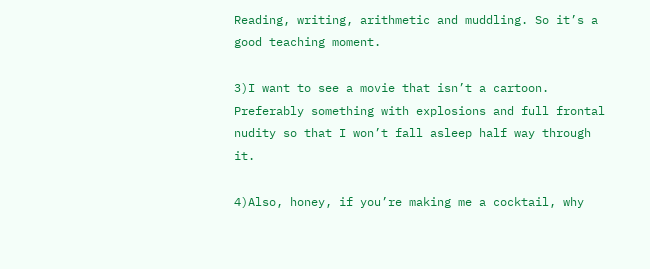Reading, writing, arithmetic and muddling. So it’s a good teaching moment.

3)I want to see a movie that isn’t a cartoon. Preferably something with explosions and full frontal nudity so that I won’t fall asleep half way through it.

4)Also, honey, if you’re making me a cocktail, why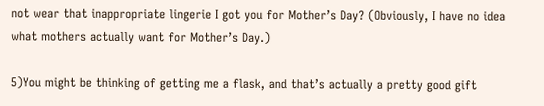not wear that inappropriate lingerie I got you for Mother’s Day? (Obviously, I have no idea what mothers actually want for Mother’s Day.)

5)You might be thinking of getting me a flask, and that’s actually a pretty good gift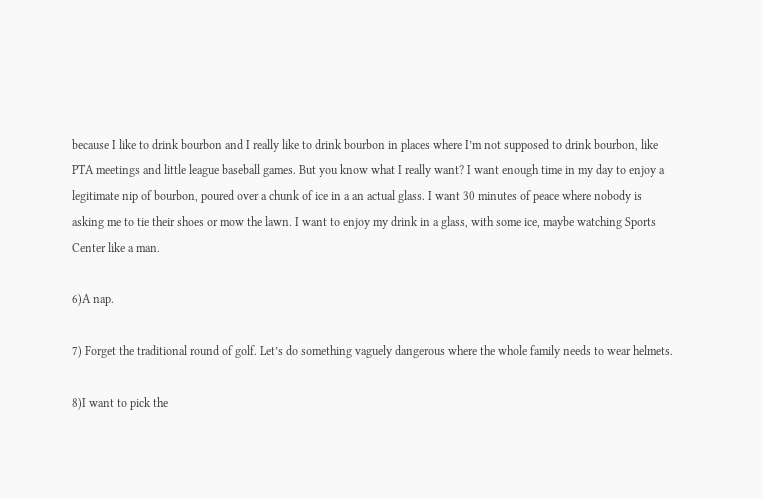because I like to drink bourbon and I really like to drink bourbon in places where I’m not supposed to drink bourbon, like PTA meetings and little league baseball games. But you know what I really want? I want enough time in my day to enjoy a legitimate nip of bourbon, poured over a chunk of ice in a an actual glass. I want 30 minutes of peace where nobody is asking me to tie their shoes or mow the lawn. I want to enjoy my drink in a glass, with some ice, maybe watching Sports Center like a man.

6)A nap.

7) Forget the traditional round of golf. Let’s do something vaguely dangerous where the whole family needs to wear helmets.

8)I want to pick the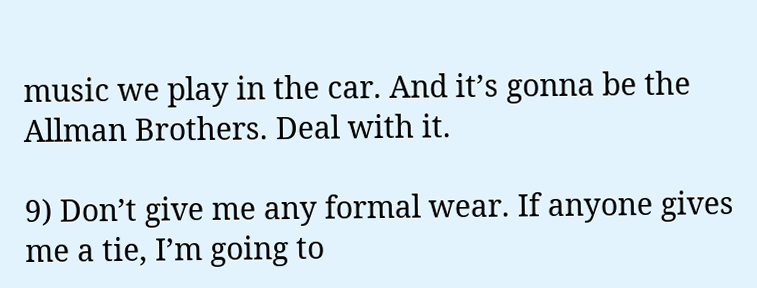music we play in the car. And it’s gonna be the Allman Brothers. Deal with it.

9) Don’t give me any formal wear. If anyone gives me a tie, I’m going to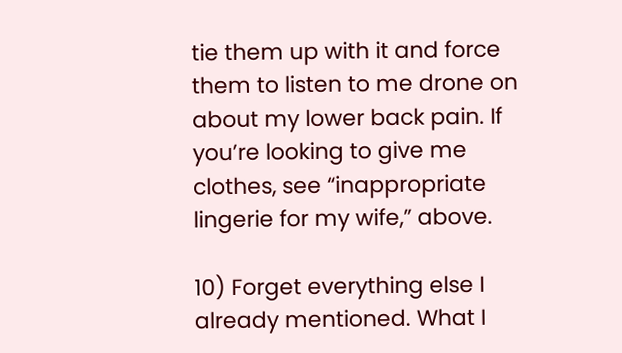tie them up with it and force them to listen to me drone on about my lower back pain. If you’re looking to give me clothes, see “inappropriate lingerie for my wife,” above.

10) Forget everything else I already mentioned. What I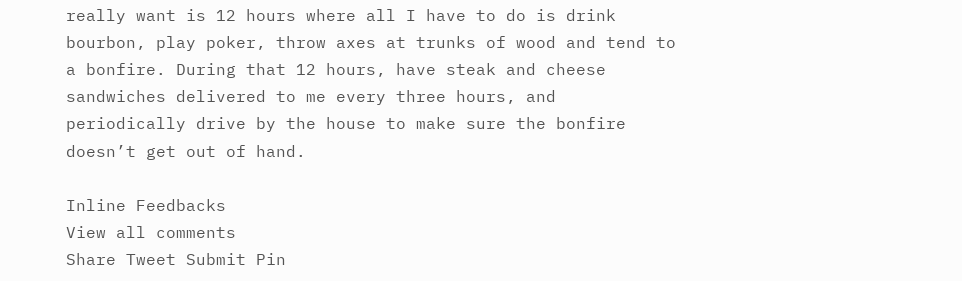really want is 12 hours where all I have to do is drink bourbon, play poker, throw axes at trunks of wood and tend to a bonfire. During that 12 hours, have steak and cheese sandwiches delivered to me every three hours, and periodically drive by the house to make sure the bonfire doesn’t get out of hand.

Inline Feedbacks
View all comments
Share Tweet Submit Pin